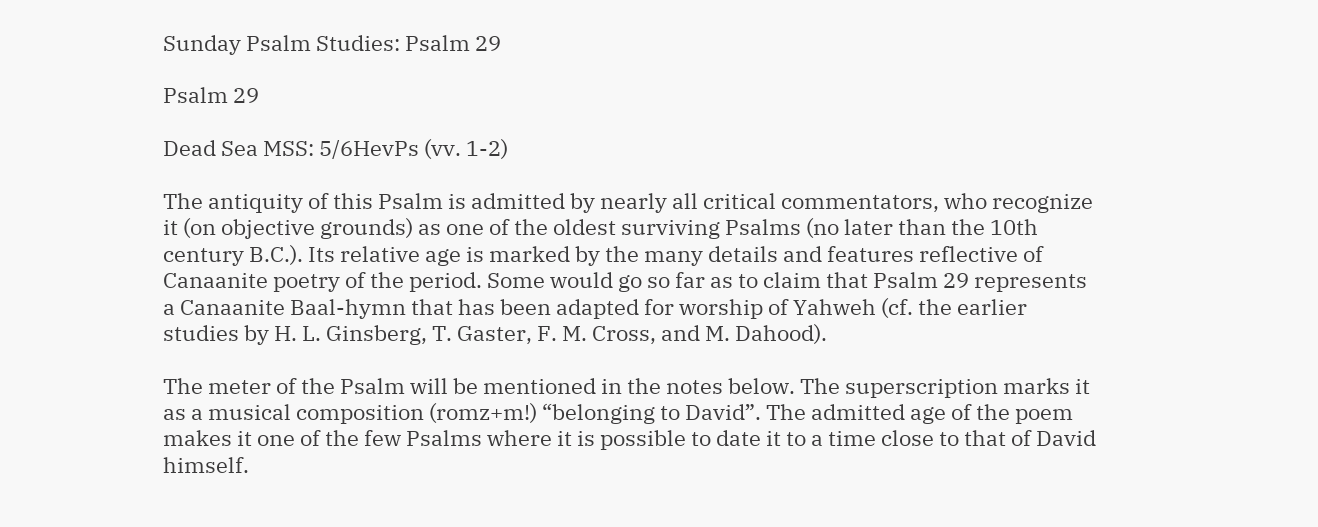Sunday Psalm Studies: Psalm 29

Psalm 29

Dead Sea MSS: 5/6HevPs (vv. 1-2)

The antiquity of this Psalm is admitted by nearly all critical commentators, who recognize it (on objective grounds) as one of the oldest surviving Psalms (no later than the 10th century B.C.). Its relative age is marked by the many details and features reflective of Canaanite poetry of the period. Some would go so far as to claim that Psalm 29 represents a Canaanite Baal-hymn that has been adapted for worship of Yahweh (cf. the earlier studies by H. L. Ginsberg, T. Gaster, F. M. Cross, and M. Dahood).

The meter of the Psalm will be mentioned in the notes below. The superscription marks it as a musical composition (romz+m!) “belonging to David”. The admitted age of the poem makes it one of the few Psalms where it is possible to date it to a time close to that of David himself.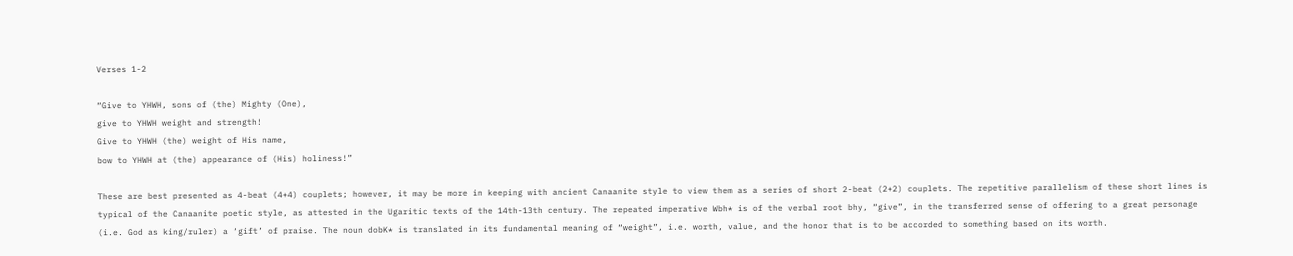Verses 1-2

“Give to YHWH, sons of (the) Mighty (One),
give to YHWH weight and strength!
Give to YHWH (the) weight of His name,
bow to YHWH at (the) appearance of (His) holiness!”

These are best presented as 4-beat (4+4) couplets; however, it may be more in keeping with ancient Canaanite style to view them as a series of short 2-beat (2+2) couplets. The repetitive parallelism of these short lines is typical of the Canaanite poetic style, as attested in the Ugaritic texts of the 14th-13th century. The repeated imperative Wbh* is of the verbal root bhy, “give”, in the transferred sense of offering to a great personage (i.e. God as king/ruler) a ‘gift’ of praise. The noun dobK* is translated in its fundamental meaning of “weight”, i.e. worth, value, and the honor that is to be accorded to something based on its worth.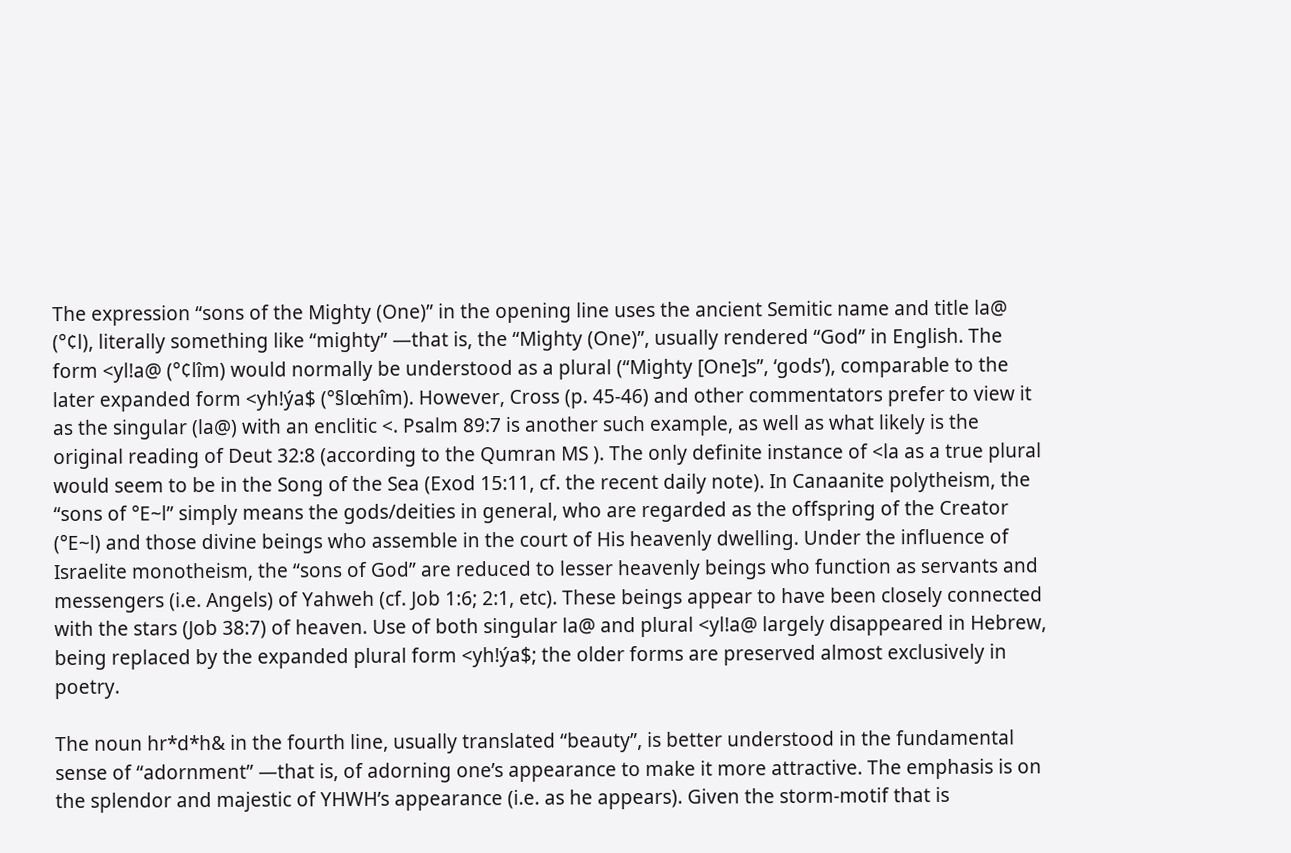The expression “sons of the Mighty (One)” in the opening line uses the ancient Semitic name and title la@ (°¢l), literally something like “mighty” —that is, the “Mighty (One)”, usually rendered “God” in English. The form <yl!a@ (°¢lîm) would normally be understood as a plural (“Mighty [One]s”, ‘gods’), comparable to the later expanded form <yh!ýa$ (°§lœhîm). However, Cross (p. 45-46) and other commentators prefer to view it as the singular (la@) with an enclitic <. Psalm 89:7 is another such example, as well as what likely is the original reading of Deut 32:8 (according to the Qumran MS ). The only definite instance of <la as a true plural would seem to be in the Song of the Sea (Exod 15:11, cf. the recent daily note). In Canaanite polytheism, the “sons of °E~l” simply means the gods/deities in general, who are regarded as the offspring of the Creator (°E~l) and those divine beings who assemble in the court of His heavenly dwelling. Under the influence of Israelite monotheism, the “sons of God” are reduced to lesser heavenly beings who function as servants and messengers (i.e. Angels) of Yahweh (cf. Job 1:6; 2:1, etc). These beings appear to have been closely connected with the stars (Job 38:7) of heaven. Use of both singular la@ and plural <yl!a@ largely disappeared in Hebrew, being replaced by the expanded plural form <yh!ýa$; the older forms are preserved almost exclusively in poetry.

The noun hr*d*h& in the fourth line, usually translated “beauty”, is better understood in the fundamental sense of “adornment” —that is, of adorning one’s appearance to make it more attractive. The emphasis is on the splendor and majestic of YHWH’s appearance (i.e. as he appears). Given the storm-motif that is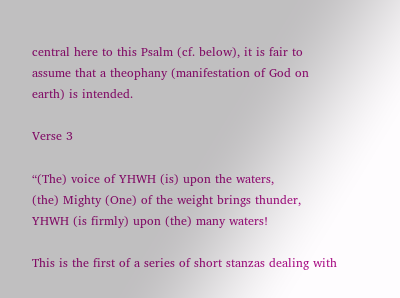central here to this Psalm (cf. below), it is fair to assume that a theophany (manifestation of God on earth) is intended.

Verse 3

“(The) voice of YHWH (is) upon the waters,
(the) Mighty (One) of the weight brings thunder,
YHWH (is firmly) upon (the) many waters!

This is the first of a series of short stanzas dealing with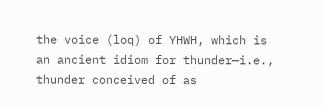the voice (loq) of YHWH, which is an ancient idiom for thunder—i.e., thunder conceived of as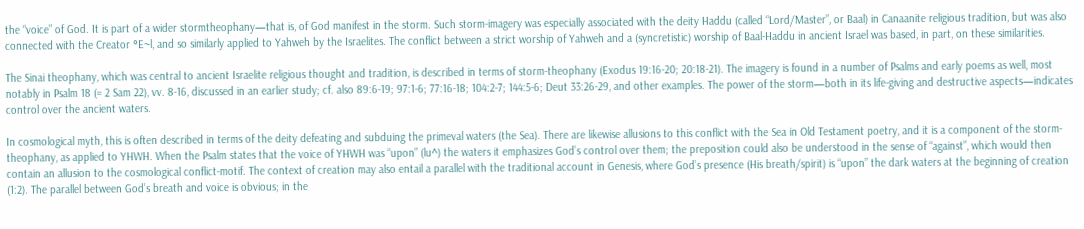the “voice” of God. It is part of a wider stormtheophany—that is, of God manifest in the storm. Such storm-imagery was especially associated with the deity Haddu (called “Lord/Master”, or Baal) in Canaanite religious tradition, but was also connected with the Creator °E~l, and so similarly applied to Yahweh by the Israelites. The conflict between a strict worship of Yahweh and a (syncretistic) worship of Baal-Haddu in ancient Israel was based, in part, on these similarities.

The Sinai theophany, which was central to ancient Israelite religious thought and tradition, is described in terms of storm-theophany (Exodus 19:16-20; 20:18-21). The imagery is found in a number of Psalms and early poems as well, most notably in Psalm 18 (= 2 Sam 22), vv. 8-16, discussed in an earlier study; cf. also 89:6-19; 97:1-6; 77:16-18; 104:2-7; 144:5-6; Deut 33:26-29, and other examples. The power of the storm—both in its life-giving and destructive aspects—indicates control over the ancient waters.

In cosmological myth, this is often described in terms of the deity defeating and subduing the primeval waters (the Sea). There are likewise allusions to this conflict with the Sea in Old Testament poetry, and it is a component of the storm-theophany, as applied to YHWH. When the Psalm states that the voice of YHWH was “upon” (lu^) the waters it emphasizes God’s control over them; the preposition could also be understood in the sense of “against”, which would then contain an allusion to the cosmological conflict-motif. The context of creation may also entail a parallel with the traditional account in Genesis, where God’s presence (His breath/spirit) is “upon” the dark waters at the beginning of creation (1:2). The parallel between God’s breath and voice is obvious; in the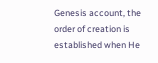Genesis account, the order of creation is established when He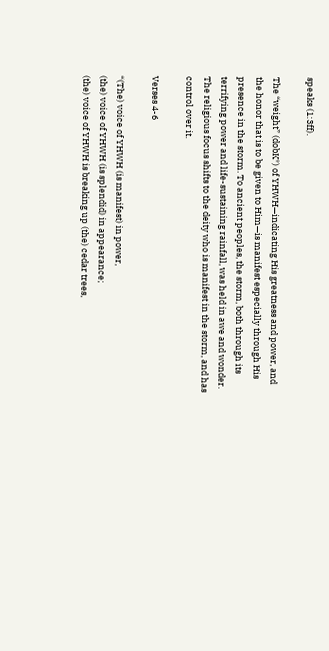speaks (1:3ff).

The “weight” (dobK*) of YHWH—indicating His greatness and power, and the honor that is to be given to Him—is manifest especially through His presence in the storm. To ancient peoples, the storm, both through its terrifying power and life-sustaining rainfall, was held in awe and wonder. The religious focus shifts to the deity who is manifest in the storm, and has control over it.

Verses 4-6

“(The) voice of YHWH (is manifest) in power,
(the) voice of YHWH (is splendid) in appearance;
(the) voice of YHWH is breaking up (the) cedar trees,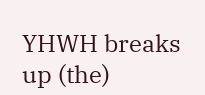YHWH breaks up (the)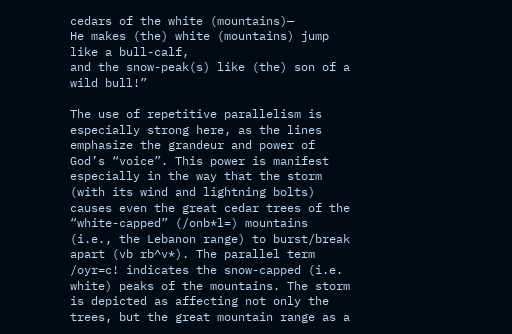cedars of the white (mountains)—
He makes (the) white (mountains) jump like a bull-calf,
and the snow-peak(s) like (the) son of a wild bull!”

The use of repetitive parallelism is especially strong here, as the lines emphasize the grandeur and power of God’s “voice”. This power is manifest especially in the way that the storm (with its wind and lightning bolts) causes even the great cedar trees of the “white-capped” (/onb*l=) mountains (i.e., the Lebanon range) to burst/break apart (vb rb^v*). The parallel term /oyr=c! indicates the snow-capped (i.e. white) peaks of the mountains. The storm is depicted as affecting not only the trees, but the great mountain range as a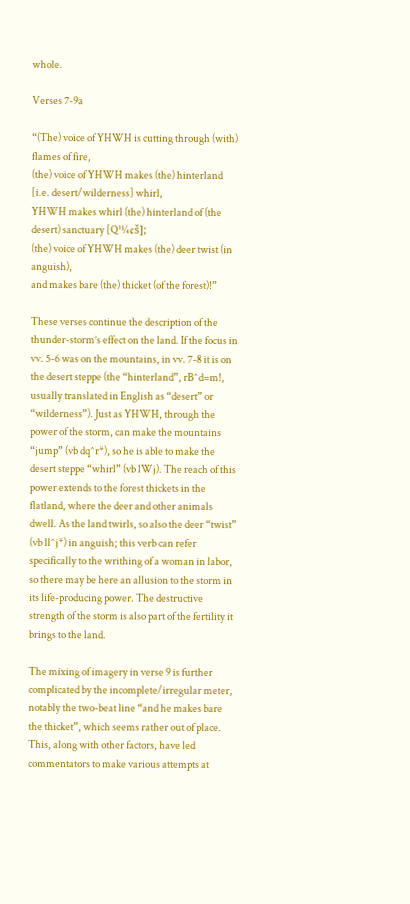whole.

Verses 7-9a

“(The) voice of YHWH is cutting through (with) flames of fire,
(the) voice of YHWH makes (the) hinterland [i.e. desert/wilderness] whirl,
YHWH makes whirl (the) hinterland of (the desert) sanctuary [Q¹¼¢š];
(the) voice of YHWH makes (the) deer twist (in anguish),
and makes bare (the) thicket (of the forest)!”

These verses continue the description of the thunder-storm’s effect on the land. If the focus in vv. 5-6 was on the mountains, in vv. 7-8 it is on the desert steppe (the “hinterland”, rB^d=m!, usually translated in English as “desert” or “wilderness”). Just as YHWH, through the power of the storm, can make the mountains “jump” (vb dq^r*), so he is able to make the desert steppe “whirl” (vb lWj). The reach of this power extends to the forest thickets in the flatland, where the deer and other animals dwell. As the land twirls, so also the deer “twist” (vb ll^j*) in anguish; this verb can refer specifically to the writhing of a woman in labor, so there may be here an allusion to the storm in its life-producing power. The destructive strength of the storm is also part of the fertility it brings to the land.

The mixing of imagery in verse 9 is further complicated by the incomplete/irregular meter, notably the two-beat line “and he makes bare the thicket”, which seems rather out of place. This, along with other factors, have led commentators to make various attempts at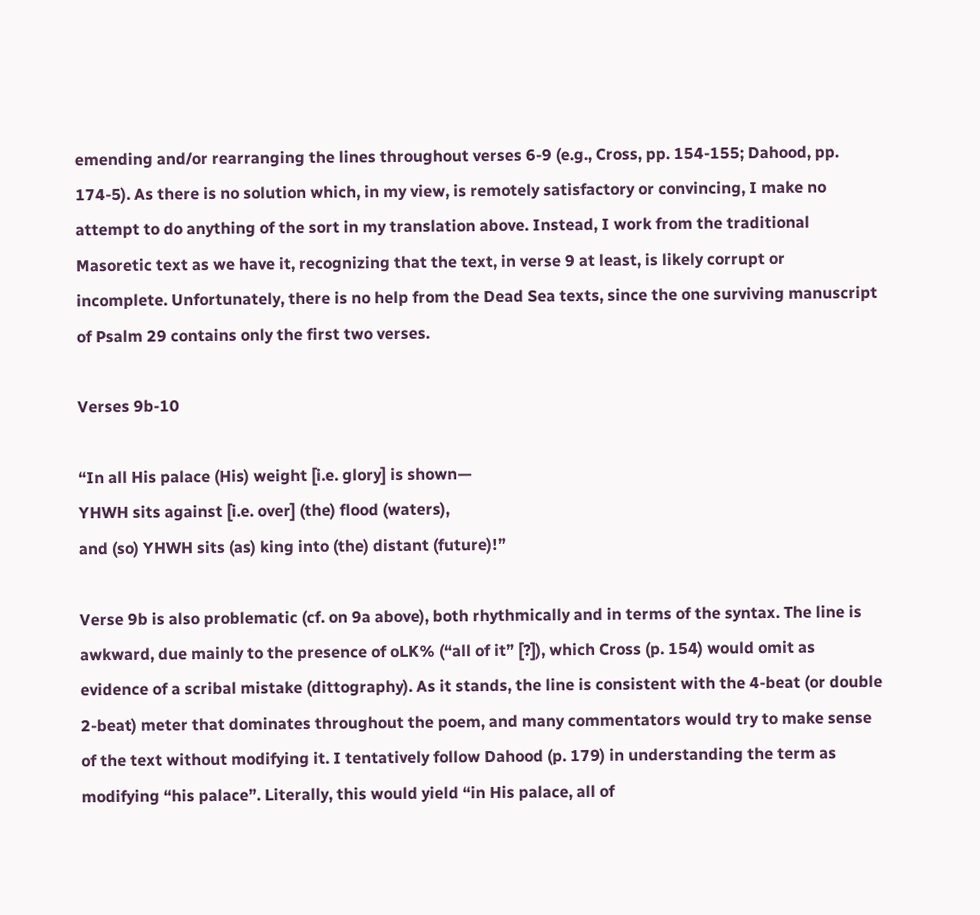emending and/or rearranging the lines throughout verses 6-9 (e.g., Cross, pp. 154-155; Dahood, pp. 174-5). As there is no solution which, in my view, is remotely satisfactory or convincing, I make no attempt to do anything of the sort in my translation above. Instead, I work from the traditional Masoretic text as we have it, recognizing that the text, in verse 9 at least, is likely corrupt or incomplete. Unfortunately, there is no help from the Dead Sea texts, since the one surviving manuscript of Psalm 29 contains only the first two verses.

Verses 9b-10

“In all His palace (His) weight [i.e. glory] is shown—
YHWH sits against [i.e. over] (the) flood (waters),
and (so) YHWH sits (as) king into (the) distant (future)!”

Verse 9b is also problematic (cf. on 9a above), both rhythmically and in terms of the syntax. The line is awkward, due mainly to the presence of oLK% (“all of it” [?]), which Cross (p. 154) would omit as evidence of a scribal mistake (dittography). As it stands, the line is consistent with the 4-beat (or double 2-beat) meter that dominates throughout the poem, and many commentators would try to make sense of the text without modifying it. I tentatively follow Dahood (p. 179) in understanding the term as modifying “his palace”. Literally, this would yield “in His palace, all of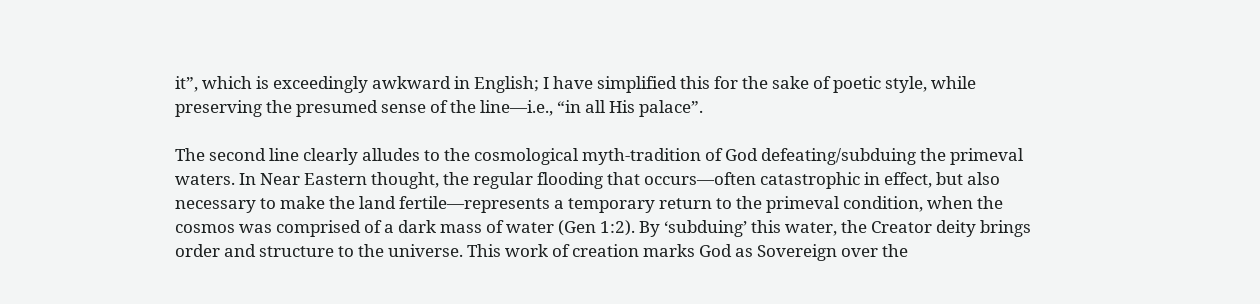it”, which is exceedingly awkward in English; I have simplified this for the sake of poetic style, while preserving the presumed sense of the line—i.e., “in all His palace”.

The second line clearly alludes to the cosmological myth-tradition of God defeating/subduing the primeval waters. In Near Eastern thought, the regular flooding that occurs—often catastrophic in effect, but also necessary to make the land fertile—represents a temporary return to the primeval condition, when the cosmos was comprised of a dark mass of water (Gen 1:2). By ‘subduing’ this water, the Creator deity brings order and structure to the universe. This work of creation marks God as Sovereign over the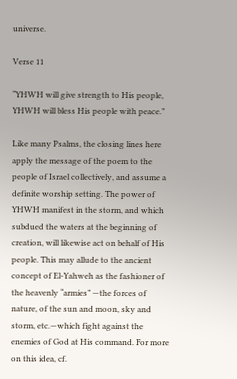universe.

Verse 11

“YHWH will give strength to His people,
YHWH will bless His people with peace.”

Like many Psalms, the closing lines here apply the message of the poem to the people of Israel collectively, and assume a definite worship setting. The power of YHWH manifest in the storm, and which subdued the waters at the beginning of creation, will likewise act on behalf of His people. This may allude to the ancient concept of El-Yahweh as the fashioner of the heavenly “armies” —the forces of nature, of the sun and moon, sky and storm, etc.—which fight against the enemies of God at His command. For more on this idea, cf.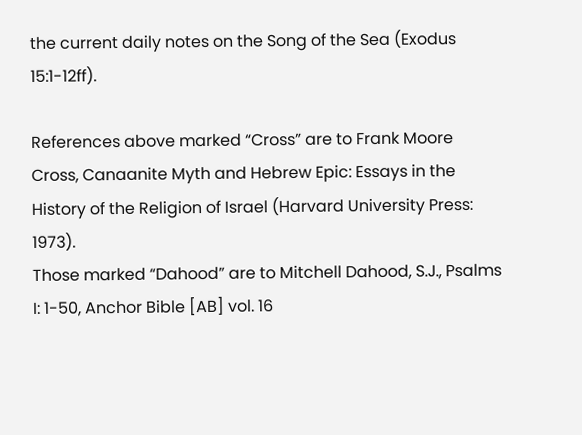the current daily notes on the Song of the Sea (Exodus 15:1-12ff).

References above marked “Cross” are to Frank Moore Cross, Canaanite Myth and Hebrew Epic: Essays in the History of the Religion of Israel (Harvard University Press: 1973).
Those marked “Dahood” are to Mitchell Dahood, S.J., Psalms I: 1-50, Anchor Bible [AB] vol. 16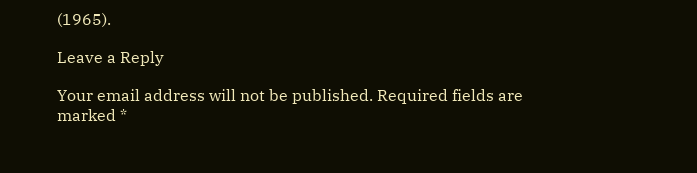(1965).

Leave a Reply

Your email address will not be published. Required fields are marked *